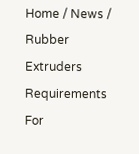Home / News / Rubber Extruders Requirements For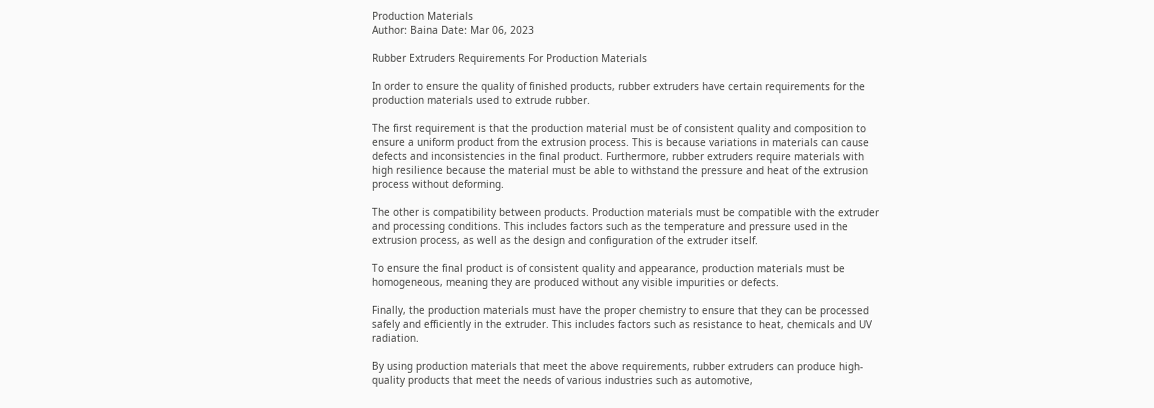Production Materials
Author: Baina Date: Mar 06, 2023

Rubber Extruders Requirements For Production Materials

In order to ensure the quality of finished products, rubber extruders have certain requirements for the production materials used to extrude rubber.

The first requirement is that the production material must be of consistent quality and composition to ensure a uniform product from the extrusion process. This is because variations in materials can cause defects and inconsistencies in the final product. Furthermore, rubber extruders require materials with high resilience because the material must be able to withstand the pressure and heat of the extrusion process without deforming.

The other is compatibility between products. Production materials must be compatible with the extruder and processing conditions. This includes factors such as the temperature and pressure used in the extrusion process, as well as the design and configuration of the extruder itself.

To ensure the final product is of consistent quality and appearance, production materials must be homogeneous, meaning they are produced without any visible impurities or defects.

Finally, the production materials must have the proper chemistry to ensure that they can be processed safely and efficiently in the extruder. This includes factors such as resistance to heat, chemicals and UV radiation.

By using production materials that meet the above requirements, rubber extruders can produce high-quality products that meet the needs of various industries such as automotive,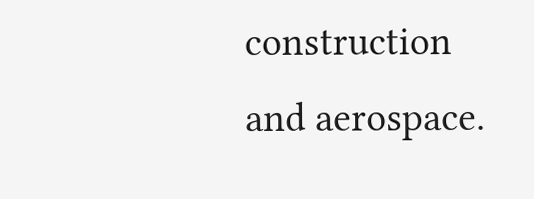construction and aerospace.